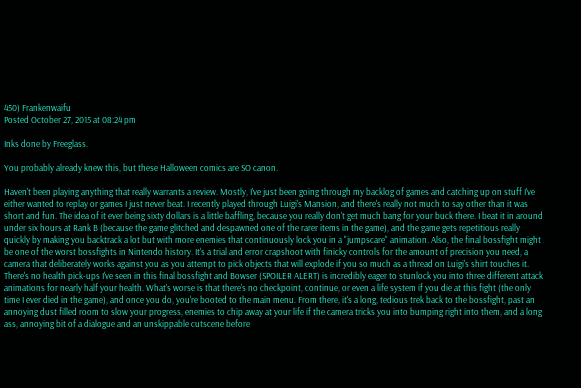450) Frankenwaifu
Posted October 27, 2015 at 08:24 pm

Inks done by Freeglass.

You probably already knew this, but these Halloween comics are SO canon.

Haven't been playing anything that really warrants a review. Mostly, I've just been going through my backlog of games and catching up on stuff I've either wanted to replay or games I just never beat. I recently played through Luigi's Mansion, and there's really not much to say other than it was short and fun. The idea of it ever being sixty dollars is a little baffling, because you really don't get much bang for your buck there. I beat it in around under six hours at Rank B (because the game glitched and despawned one of the rarer items in the game), and the game gets repetitious really quickly by making you backtrack a lot but with more enemies that continuously lock you in a "jumpscare" animation. Also, the final bossfight might be one of the worst bossfights in Nintendo history. It's a trial and error crapshoot with finicky controls for the amount of precision you need, a camera that deliberately works against you as you attempt to pick objects that will explode if you so much as a thread on Luigi's shirt touches it. There's no health pick-ups I've seen in this final bossfight and Bowser (SPOILER ALERT) is incredibly eager to stunlock you into three different attack animations for nearly half your health. What's worse is that there's no checkpoint, continue, or even a life system if you die at this fight (the only time I ever died in the game), and once you do, you're booted to the main menu. From there, it's a long, tedious trek back to the bossfight, past an annoying dust filled room to slow your progress, enemies to chip away at your life if the camera tricks you into bumping right into them, and a long ass, annoying bit of a dialogue and an unskippable cutscene before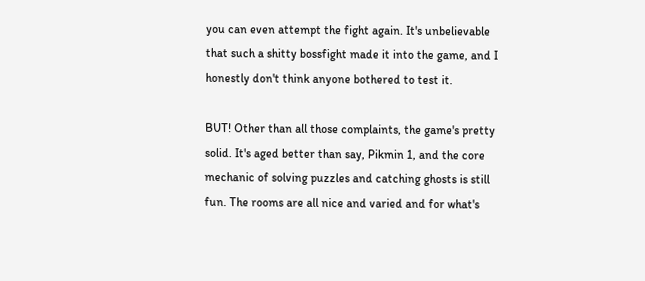you can even attempt the fight again. It's unbelievable that such a shitty bossfight made it into the game, and I honestly don't think anyone bothered to test it.

BUT! Other than all those complaints, the game's pretty solid. It's aged better than say, Pikmin 1, and the core mechanic of solving puzzles and catching ghosts is still fun. The rooms are all nice and varied and for what's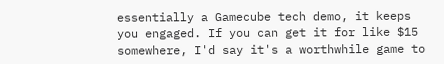essentially a Gamecube tech demo, it keeps you engaged. If you can get it for like $15 somewhere, I'd say it's a worthwhile game to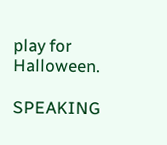play for Halloween.

SPEAKING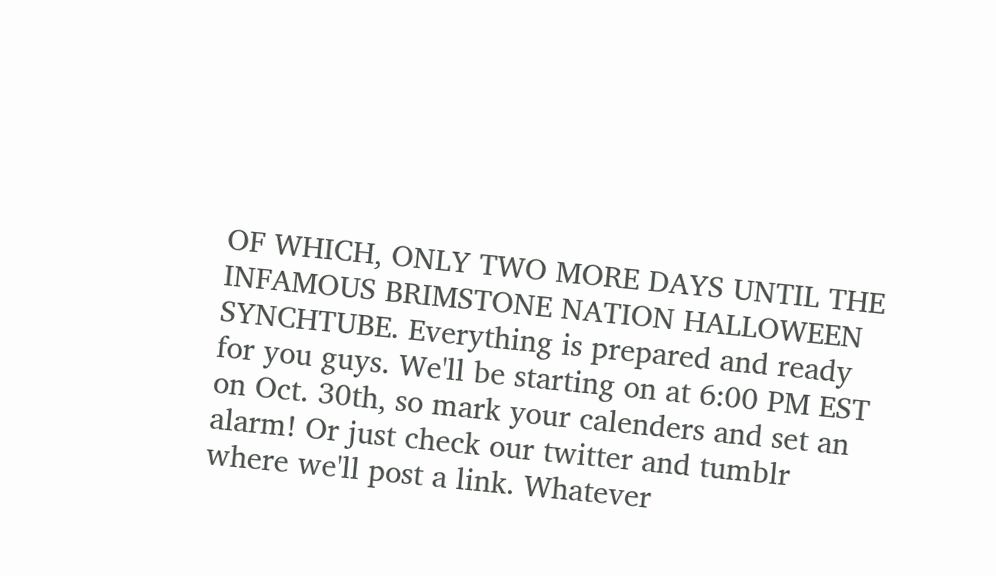OF WHICH, ONLY TWO MORE DAYS UNTIL THE INFAMOUS BRIMSTONE NATION HALLOWEEN SYNCHTUBE. Everything is prepared and ready for you guys. We'll be starting on at 6:00 PM EST on Oct. 30th, so mark your calenders and set an alarm! Or just check our twitter and tumblr where we'll post a link. Whatever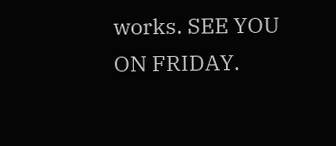works. SEE YOU ON FRIDAY.